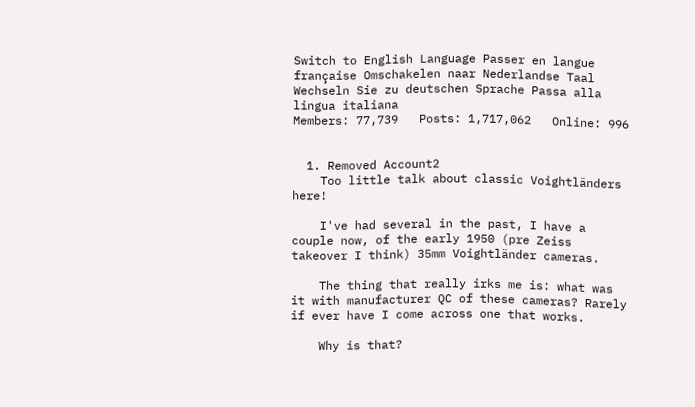Switch to English Language Passer en langue française Omschakelen naar Nederlandse Taal Wechseln Sie zu deutschen Sprache Passa alla lingua italiana
Members: 77,739   Posts: 1,717,062   Online: 996


  1. Removed Account2
    Too little talk about classic Voightländers here!

    I've had several in the past, I have a couple now, of the early 1950 (pre Zeiss takeover I think) 35mm Voightländer cameras.

    The thing that really irks me is: what was it with manufacturer QC of these cameras? Rarely if ever have I come across one that works.

    Why is that?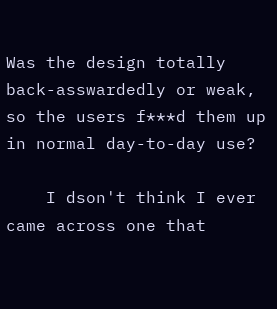Was the design totally back-asswardedly or weak, so the users f***d them up in normal day-to-day use?

    I dson't think I ever came across one that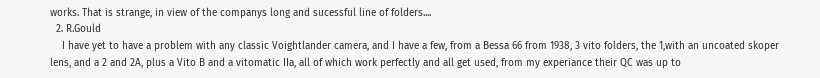works. That is strange, in view of the companys long and sucessful line of folders....
  2. R.Gould
    I have yet to have a problem with any classic Voightlander camera, and I have a few, from a Bessa 66 from 1938, 3 vito folders, the 1,with an uncoated skoper lens, and a 2 and 2A, plus a Vito B and a vitomatic IIa, all of which work perfectly and all get used, from my experiance their QC was up to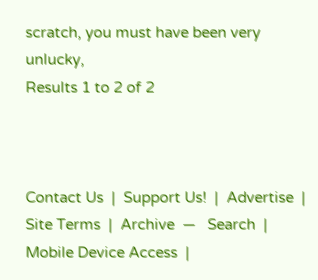scratch, you must have been very unlucky,
Results 1 to 2 of 2



Contact Us  |  Support Us!  |  Advertise  |  Site Terms  |  Archive  —   Search  |  Mobile Device Access  |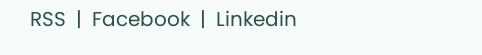RSS  |  Facebook  |  Linkedin